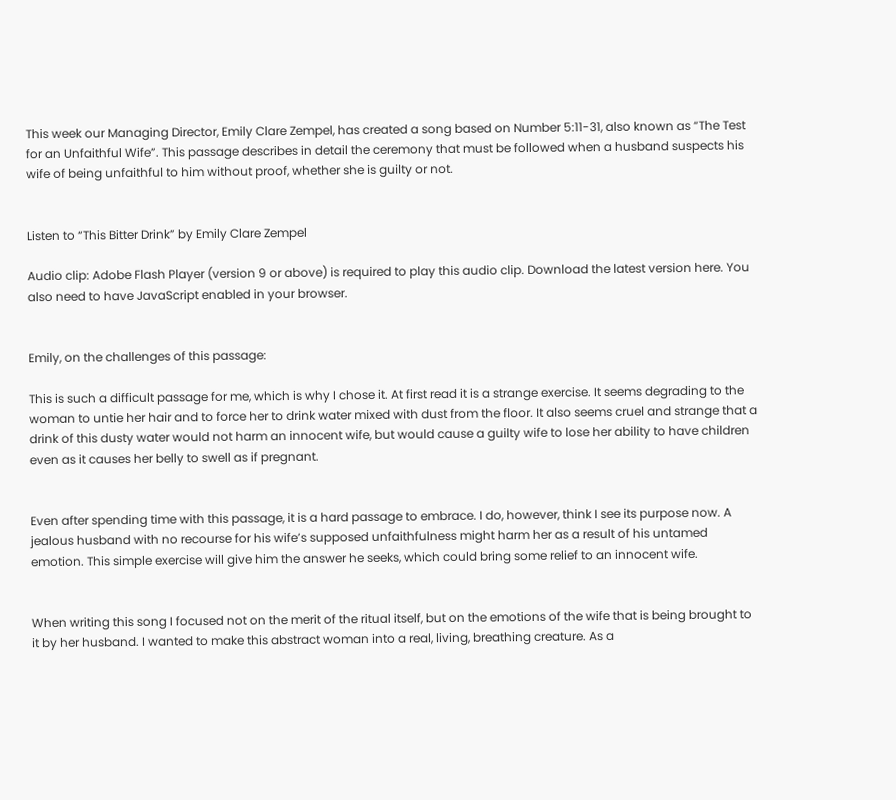This week our Managing Director, Emily Clare Zempel, has created a song based on Number 5:11-31, also known as “The Test for an Unfaithful Wife”. This passage describes in detail the ceremony that must be followed when a husband suspects his wife of being unfaithful to him without proof, whether she is guilty or not.


Listen to “This Bitter Drink” by Emily Clare Zempel

Audio clip: Adobe Flash Player (version 9 or above) is required to play this audio clip. Download the latest version here. You also need to have JavaScript enabled in your browser.


Emily, on the challenges of this passage:

This is such a difficult passage for me, which is why I chose it. At first read it is a strange exercise. It seems degrading to the woman to untie her hair and to force her to drink water mixed with dust from the floor. It also seems cruel and strange that a drink of this dusty water would not harm an innocent wife, but would cause a guilty wife to lose her ability to have children even as it causes her belly to swell as if pregnant.


Even after spending time with this passage, it is a hard passage to embrace. I do, however, think I see its purpose now. A jealous husband with no recourse for his wife’s supposed unfaithfulness might harm her as a result of his untamed emotion. This simple exercise will give him the answer he seeks, which could bring some relief to an innocent wife.


When writing this song I focused not on the merit of the ritual itself, but on the emotions of the wife that is being brought to it by her husband. I wanted to make this abstract woman into a real, living, breathing creature. As a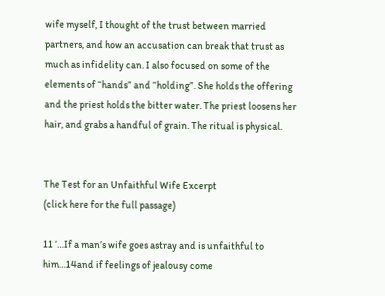wife myself, I thought of the trust between married partners, and how an accusation can break that trust as much as infidelity can. I also focused on some of the elements of “hands” and “holding”. She holds the offering and the priest holds the bitter water. The priest loosens her hair, and grabs a handful of grain. The ritual is physical.


The Test for an Unfaithful Wife Excerpt
(click here for the full passage)

11 ‘…If a man’s wife goes astray and is unfaithful to him…14and if feelings of jealousy come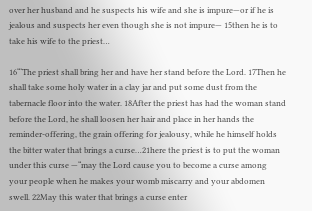over her husband and he suspects his wife and she is impure—or if he is jealous and suspects her even though she is not impure— 15then he is to take his wife to the priest…

16“‘The priest shall bring her and have her stand before the Lord. 17Then he shall take some holy water in a clay jar and put some dust from the tabernacle floor into the water. 18After the priest has had the woman stand before the Lord, he shall loosen her hair and place in her hands the reminder-offering, the grain offering for jealousy, while he himself holds the bitter water that brings a curse…21here the priest is to put the woman under this curse —“may the Lord cause you to become a curse among your people when he makes your womb miscarry and your abdomen swell. 22May this water that brings a curse enter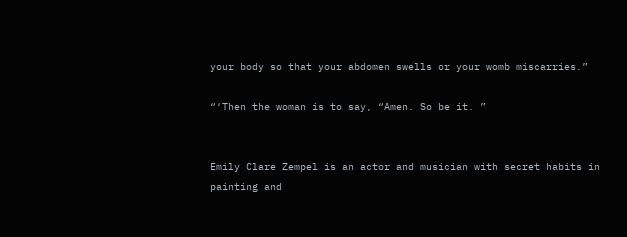your body so that your abdomen swells or your womb miscarries.”

“‘Then the woman is to say, “Amen. So be it. ”


Emily Clare Zempel is an actor and musician with secret habits in painting and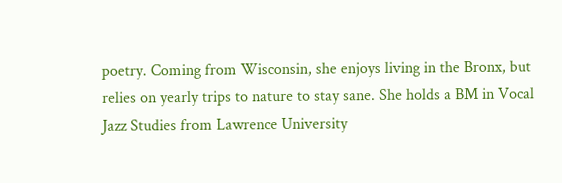poetry. Coming from Wisconsin, she enjoys living in the Bronx, but relies on yearly trips to nature to stay sane. She holds a BM in Vocal Jazz Studies from Lawrence University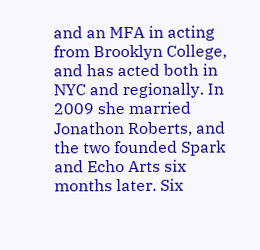and an MFA in acting from Brooklyn College, and has acted both in NYC and regionally. In 2009 she married Jonathon Roberts, and the two founded Spark and Echo Arts six months later. Six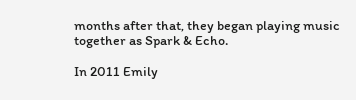months after that, they began playing music together as Spark & Echo.

In 2011 Emily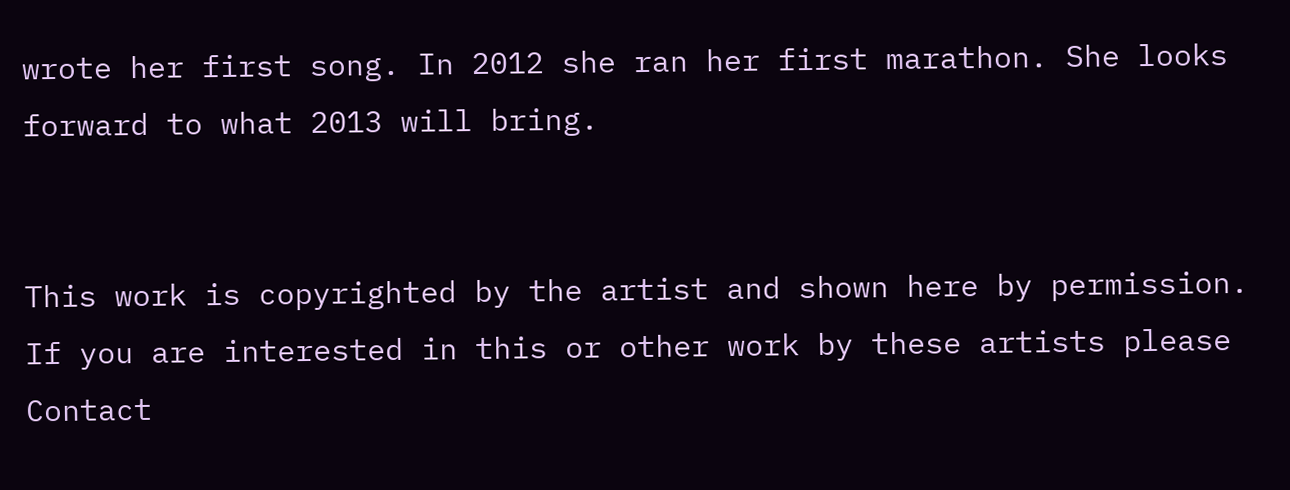wrote her first song. In 2012 she ran her first marathon. She looks forward to what 2013 will bring.


This work is copyrighted by the artist and shown here by permission. If you are interested in this or other work by these artists please Contact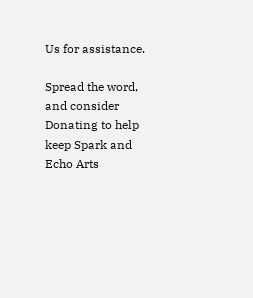Us for assistance.

Spread the word, and consider Donating to help keep Spark and Echo Arts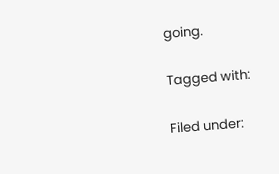going.

Tagged with:

Filed under: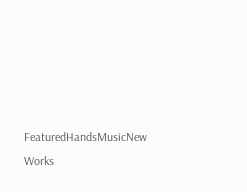FeaturedHandsMusicNew Works